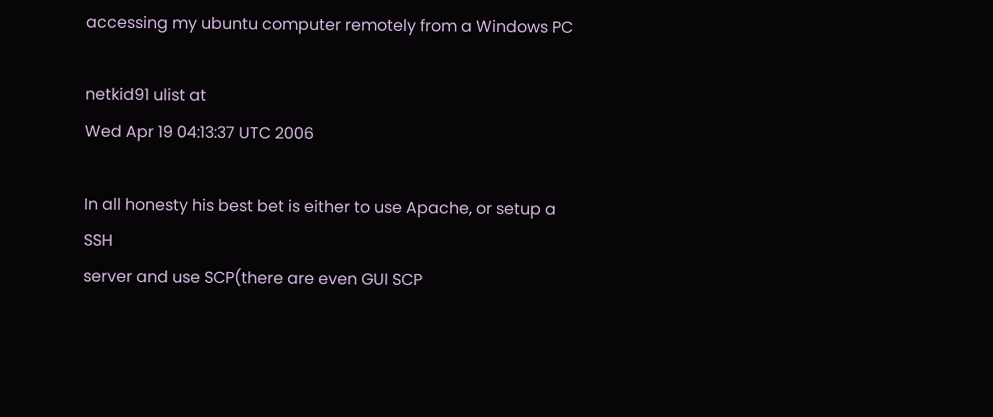accessing my ubuntu computer remotely from a Windows PC

netkid91 ulist at
Wed Apr 19 04:13:37 UTC 2006

In all honesty his best bet is either to use Apache, or setup a SSH
server and use SCP(there are even GUI SCP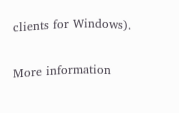clients for Windows).


More information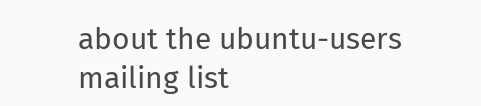about the ubuntu-users mailing list